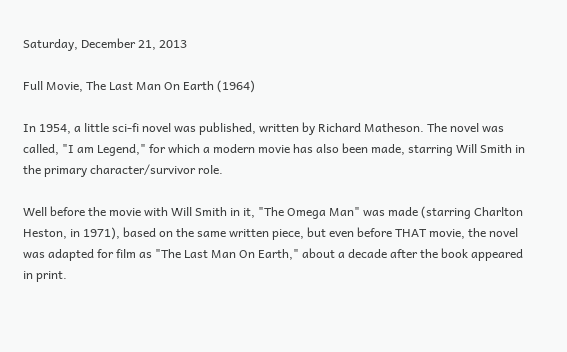Saturday, December 21, 2013

Full Movie, The Last Man On Earth (1964)

In 1954, a little sci-fi novel was published, written by Richard Matheson. The novel was called, "I am Legend," for which a modern movie has also been made, starring Will Smith in the primary character/survivor role.

Well before the movie with Will Smith in it, "The Omega Man" was made (starring Charlton Heston, in 1971), based on the same written piece, but even before THAT movie, the novel was adapted for film as "The Last Man On Earth," about a decade after the book appeared in print.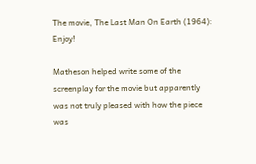The movie, The Last Man On Earth (1964): Enjoy!

Matheson helped write some of the screenplay for the movie but apparently was not truly pleased with how the piece was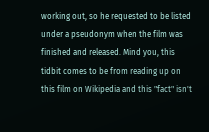working out, so he requested to be listed under a pseudonym when the film was finished and released. Mind you, this tidbit comes to be from reading up on this film on Wikipedia and this "fact" isn't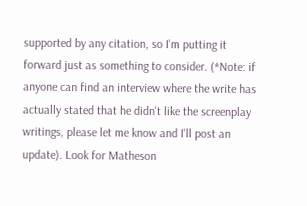supported by any citation, so I'm putting it forward just as something to consider. (*Note: if anyone can find an interview where the write has actually stated that he didn't like the screenplay writings, please let me know and I'll post an update). Look for Matheson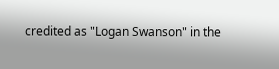credited as "Logan Swanson" in the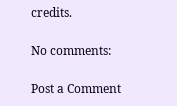credits.

No comments:

Post a Comment